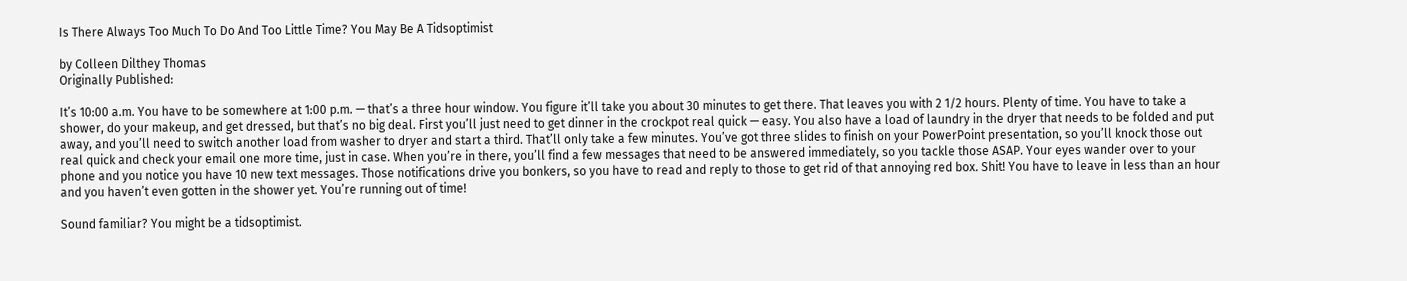Is There Always Too Much To Do And Too Little Time? You May Be A Tidsoptimist

by Colleen Dilthey Thomas
Originally Published:

It’s 10:00 a.m. You have to be somewhere at 1:00 p.m. — that’s a three hour window. You figure it’ll take you about 30 minutes to get there. That leaves you with 2 1/2 hours. Plenty of time. You have to take a shower, do your makeup, and get dressed, but that’s no big deal. First you’ll just need to get dinner in the crockpot real quick — easy. You also have a load of laundry in the dryer that needs to be folded and put away, and you’ll need to switch another load from washer to dryer and start a third. That’ll only take a few minutes. You’ve got three slides to finish on your PowerPoint presentation, so you’ll knock those out real quick and check your email one more time, just in case. When you’re in there, you’ll find a few messages that need to be answered immediately, so you tackle those ASAP. Your eyes wander over to your phone and you notice you have 10 new text messages. Those notifications drive you bonkers, so you have to read and reply to those to get rid of that annoying red box. Shit! You have to leave in less than an hour and you haven’t even gotten in the shower yet. You’re running out of time!

Sound familiar? You might be a tidsoptimist.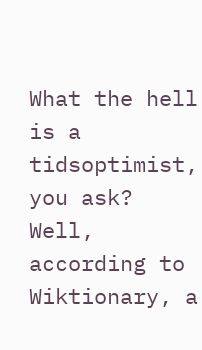What the hell is a tidsoptimist, you ask? Well, according to Wiktionary, a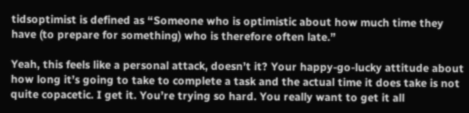tidsoptimist is defined as “Someone who is optimistic about how much time they have (to prepare for something) who is therefore often late.”

Yeah, this feels like a personal attack, doesn’t it? Your happy-go-lucky attitude about how long it’s going to take to complete a task and the actual time it does take is not quite copacetic. I get it. You’re trying so hard. You really want to get it all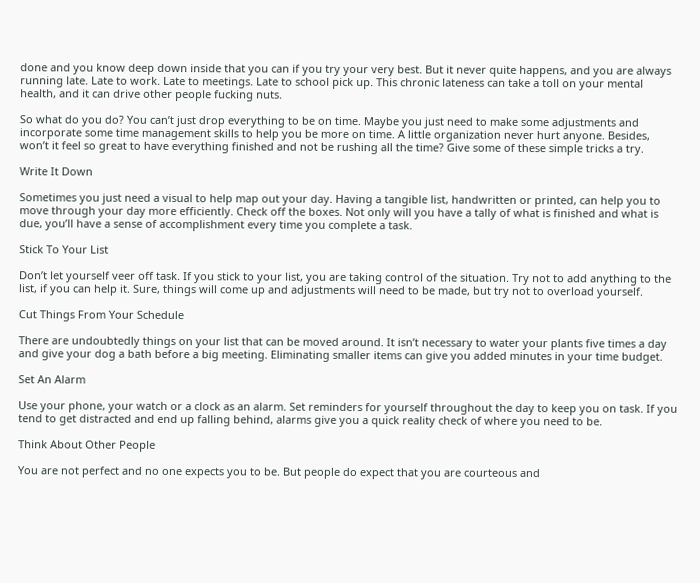done and you know deep down inside that you can if you try your very best. But it never quite happens, and you are always running late. Late to work. Late to meetings. Late to school pick up. This chronic lateness can take a toll on your mental health, and it can drive other people fucking nuts.

So what do you do? You can’t just drop everything to be on time. Maybe you just need to make some adjustments and incorporate some time management skills to help you be more on time. A little organization never hurt anyone. Besides, won’t it feel so great to have everything finished and not be rushing all the time? Give some of these simple tricks a try.

Write It Down

Sometimes you just need a visual to help map out your day. Having a tangible list, handwritten or printed, can help you to move through your day more efficiently. Check off the boxes. Not only will you have a tally of what is finished and what is due, you’ll have a sense of accomplishment every time you complete a task.

Stick To Your List

Don’t let yourself veer off task. If you stick to your list, you are taking control of the situation. Try not to add anything to the list, if you can help it. Sure, things will come up and adjustments will need to be made, but try not to overload yourself.

Cut Things From Your Schedule

There are undoubtedly things on your list that can be moved around. It isn’t necessary to water your plants five times a day and give your dog a bath before a big meeting. Eliminating smaller items can give you added minutes in your time budget.

Set An Alarm

Use your phone, your watch or a clock as an alarm. Set reminders for yourself throughout the day to keep you on task. If you tend to get distracted and end up falling behind, alarms give you a quick reality check of where you need to be.

Think About Other People

You are not perfect and no one expects you to be. But people do expect that you are courteous and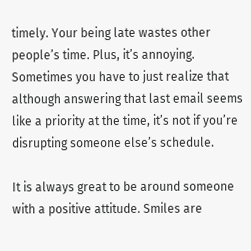timely. Your being late wastes other people’s time. Plus, it’s annoying. Sometimes you have to just realize that although answering that last email seems like a priority at the time, it’s not if you’re disrupting someone else’s schedule.

It is always great to be around someone with a positive attitude. Smiles are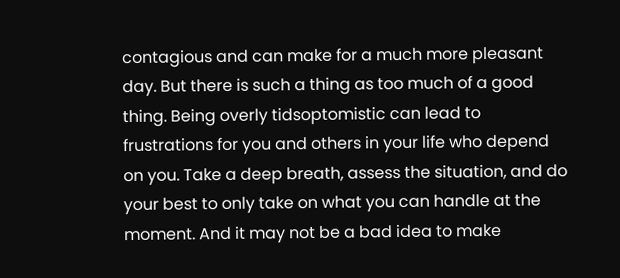contagious and can make for a much more pleasant day. But there is such a thing as too much of a good thing. Being overly tidsoptomistic can lead to frustrations for you and others in your life who depend on you. Take a deep breath, assess the situation, and do your best to only take on what you can handle at the moment. And it may not be a bad idea to make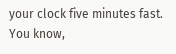your clock five minutes fast. You know,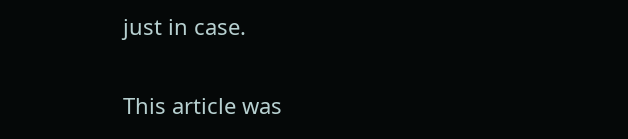just in case.

This article was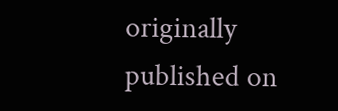originally published on